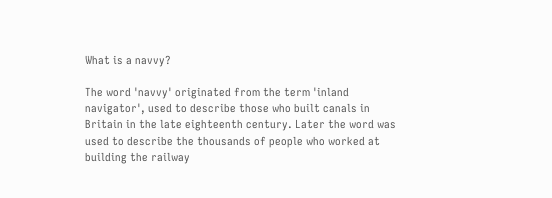What is a navvy?

The word 'navvy' originated from the term 'inland navigator', used to describe those who built canals in Britain in the late eighteenth century. Later the word was used to describe the thousands of people who worked at building the railway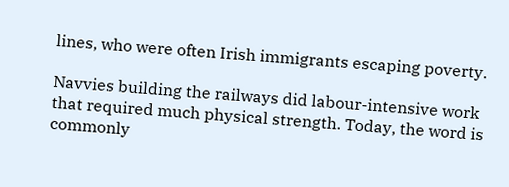lines, who were often Irish immigrants escaping poverty.

Navvies building the railways did labour-intensive work that required much physical strength. Today, the word is commonly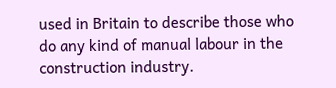used in Britain to describe those who do any kind of manual labour in the construction industry.